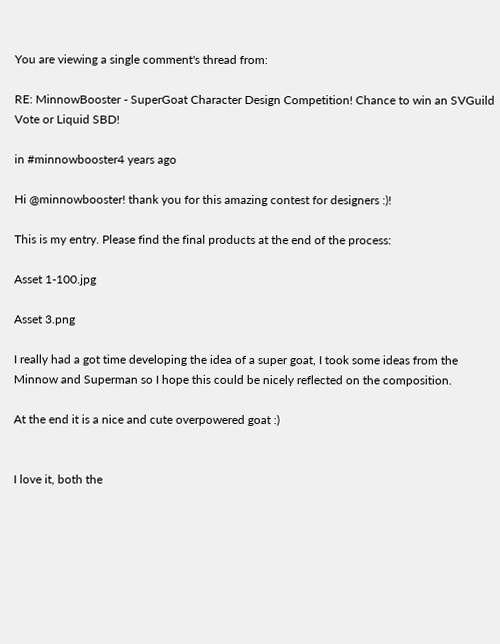You are viewing a single comment's thread from:

RE: MinnowBooster - SuperGoat Character Design Competition! Chance to win an SVGuild Vote or Liquid SBD!

in #minnowbooster4 years ago

Hi @minnowbooster! thank you for this amazing contest for designers :)!

This is my entry. Please find the final products at the end of the process:

Asset 1-100.jpg

Asset 3.png

I really had a got time developing the idea of a super goat, I took some ideas from the Minnow and Superman so I hope this could be nicely reflected on the composition.

At the end it is a nice and cute overpowered goat :)


I love it, both the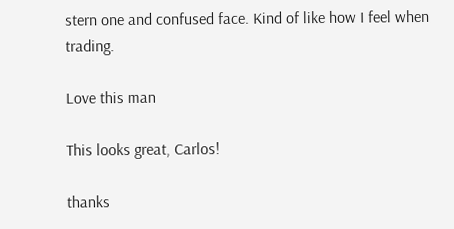stern one and confused face. Kind of like how I feel when trading.

Love this man

This looks great, Carlos!

thanks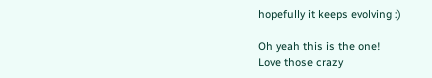hopefully it keeps evolving :)

Oh yeah this is the one!
Love those crazy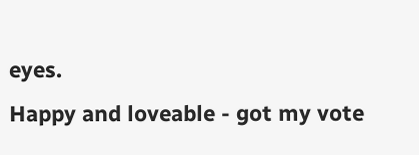eyes.
Happy and loveable - got my vote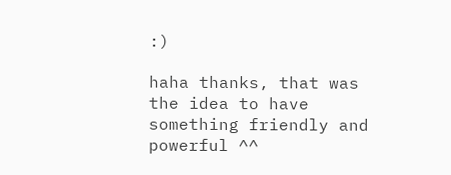:)

haha thanks, that was the idea to have something friendly and powerful ^^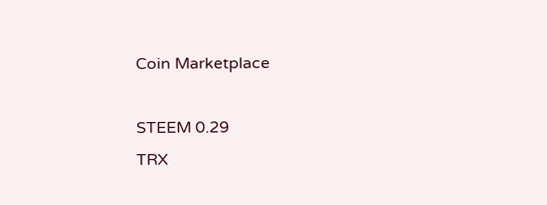Coin Marketplace

STEEM 0.29
TRX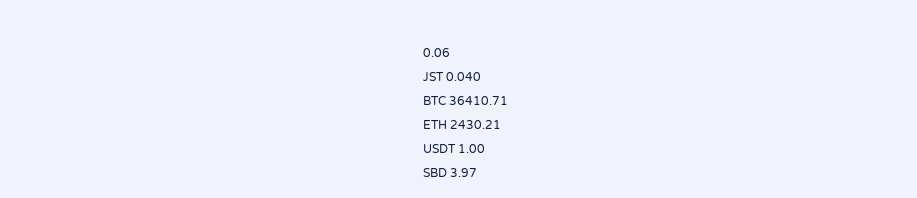0.06
JST 0.040
BTC 36410.71
ETH 2430.21
USDT 1.00
SBD 3.97